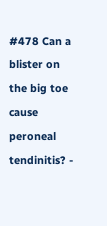#478 Can a blister on the big toe cause peroneal tendinitis? -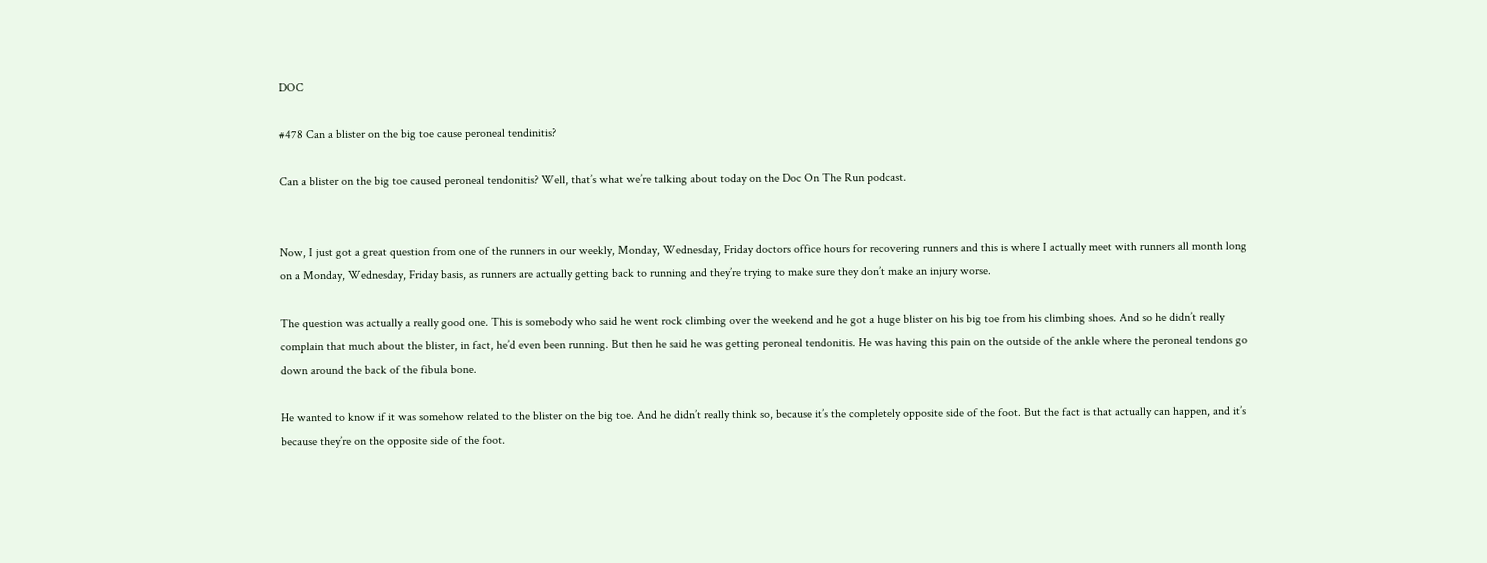DOC

#478 Can a blister on the big toe cause peroneal tendinitis?

Can a blister on the big toe caused peroneal tendonitis? Well, that’s what we’re talking about today on the Doc On The Run podcast.


Now, I just got a great question from one of the runners in our weekly, Monday, Wednesday, Friday doctors office hours for recovering runners and this is where I actually meet with runners all month long on a Monday, Wednesday, Friday basis, as runners are actually getting back to running and they’re trying to make sure they don’t make an injury worse.

The question was actually a really good one. This is somebody who said he went rock climbing over the weekend and he got a huge blister on his big toe from his climbing shoes. And so he didn’t really complain that much about the blister, in fact, he’d even been running. But then he said he was getting peroneal tendonitis. He was having this pain on the outside of the ankle where the peroneal tendons go down around the back of the fibula bone.

He wanted to know if it was somehow related to the blister on the big toe. And he didn’t really think so, because it’s the completely opposite side of the foot. But the fact is that actually can happen, and it’s because they’re on the opposite side of the foot.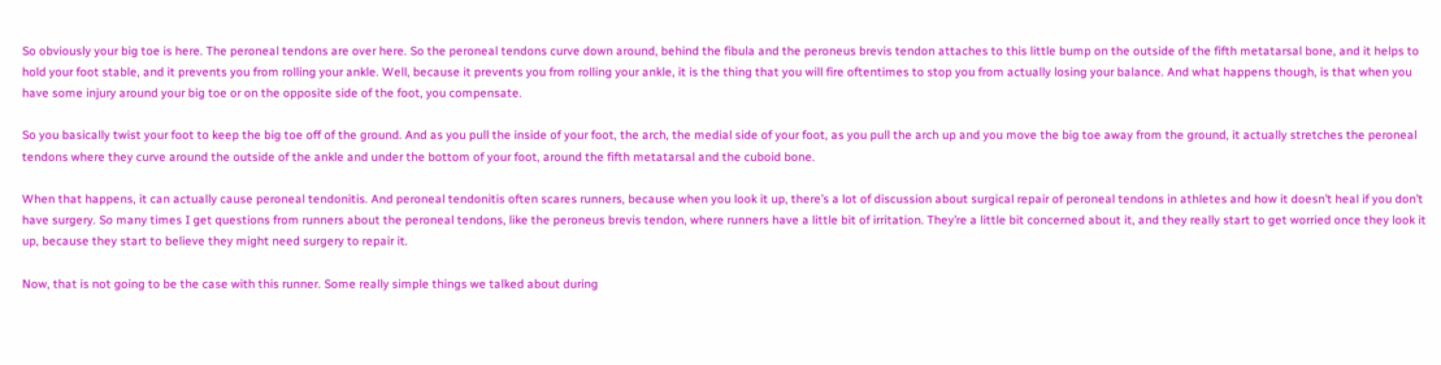So obviously your big toe is here. The peroneal tendons are over here. So the peroneal tendons curve down around, behind the fibula and the peroneus brevis tendon attaches to this little bump on the outside of the fifth metatarsal bone, and it helps to hold your foot stable, and it prevents you from rolling your ankle. Well, because it prevents you from rolling your ankle, it is the thing that you will fire oftentimes to stop you from actually losing your balance. And what happens though, is that when you have some injury around your big toe or on the opposite side of the foot, you compensate.

So you basically twist your foot to keep the big toe off of the ground. And as you pull the inside of your foot, the arch, the medial side of your foot, as you pull the arch up and you move the big toe away from the ground, it actually stretches the peroneal tendons where they curve around the outside of the ankle and under the bottom of your foot, around the fifth metatarsal and the cuboid bone.

When that happens, it can actually cause peroneal tendonitis. And peroneal tendonitis often scares runners, because when you look it up, there’s a lot of discussion about surgical repair of peroneal tendons in athletes and how it doesn’t heal if you don’t have surgery. So many times I get questions from runners about the peroneal tendons, like the peroneus brevis tendon, where runners have a little bit of irritation. They’re a little bit concerned about it, and they really start to get worried once they look it up, because they start to believe they might need surgery to repair it.

Now, that is not going to be the case with this runner. Some really simple things we talked about during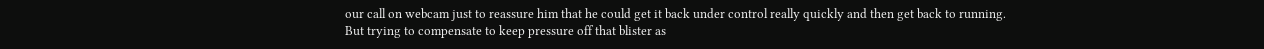our call on webcam just to reassure him that he could get it back under control really quickly and then get back to running. But trying to compensate to keep pressure off that blister as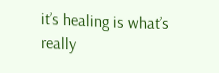it’s healing is what’s really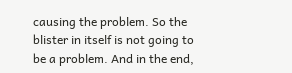causing the problem. So the blister in itself is not going to be a problem. And in the end,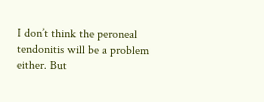I don’t think the peroneal tendonitis will be a problem either. But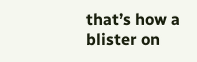that’s how a blister on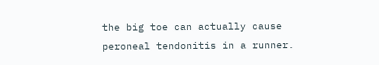the big toe can actually cause peroneal tendonitis in a runner.